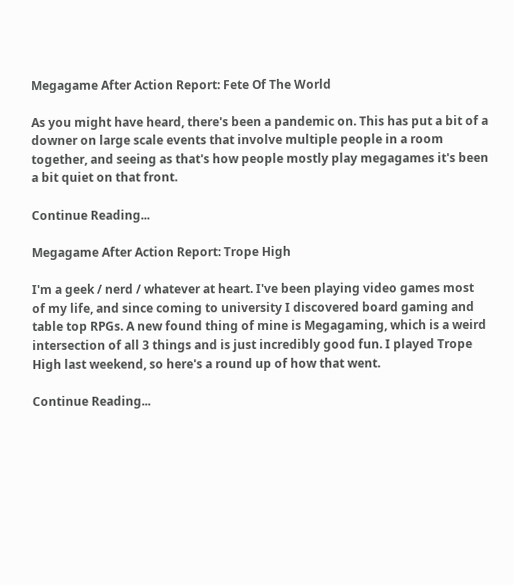Megagame After Action Report: Fete Of The World

As you might have heard, there's been a pandemic on. This has put a bit of a downer on large scale events that involve multiple people in a room together, and seeing as that's how people mostly play megagames it's been a bit quiet on that front.

Continue Reading...

Megagame After Action Report: Trope High

I'm a geek / nerd / whatever at heart. I've been playing video games most of my life, and since coming to university I discovered board gaming and table top RPGs. A new found thing of mine is Megagaming, which is a weird intersection of all 3 things and is just incredibly good fun. I played Trope High last weekend, so here's a round up of how that went.

Continue Reading...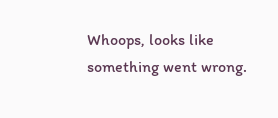Whoops, looks like something went wrong.